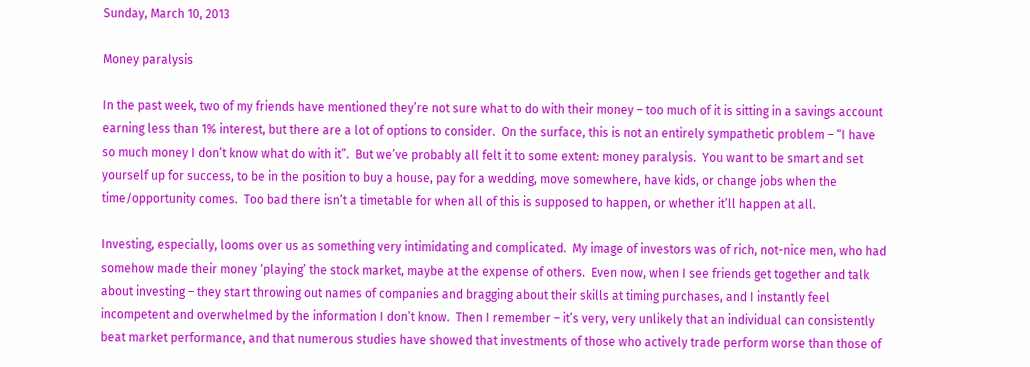Sunday, March 10, 2013

Money paralysis

In the past week, two of my friends have mentioned they’re not sure what to do with their money – too much of it is sitting in a savings account earning less than 1% interest, but there are a lot of options to consider.  On the surface, this is not an entirely sympathetic problem – “I have so much money I don’t know what do with it”.  But we’ve probably all felt it to some extent: money paralysis.  You want to be smart and set yourself up for success, to be in the position to buy a house, pay for a wedding, move somewhere, have kids, or change jobs when the time/opportunity comes.  Too bad there isn’t a timetable for when all of this is supposed to happen, or whether it’ll happen at all.

Investing, especially, looms over us as something very intimidating and complicated.  My image of investors was of rich, not-nice men, who had somehow made their money ‘playing’ the stock market, maybe at the expense of others.  Even now, when I see friends get together and talk about investing – they start throwing out names of companies and bragging about their skills at timing purchases, and I instantly feel incompetent and overwhelmed by the information I don’t know.  Then I remember – it’s very, very unlikely that an individual can consistently beat market performance, and that numerous studies have showed that investments of those who actively trade perform worse than those of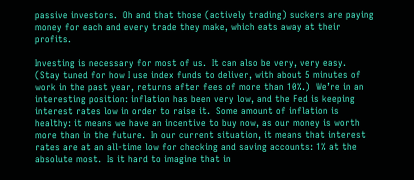passive investors.  Oh and that those (actively trading) suckers are paying money for each and every trade they make, which eats away at their profits.

Investing is necessary for most of us.  It can also be very, very easy.  (Stay tuned for how I use index funds to deliver, with about 5 minutes of work in the past year, returns after fees of more than 10%.)  We’re in an interesting position: inflation has been very low, and the Fed is keeping interest rates low in order to raise it.  Some amount of inflation is healthy: it means we have an incentive to buy now, as our money is worth more than in the future.  In our current situation, it means that interest rates are at an all-time low for checking and saving accounts: 1% at the absolute most.  Is it hard to imagine that in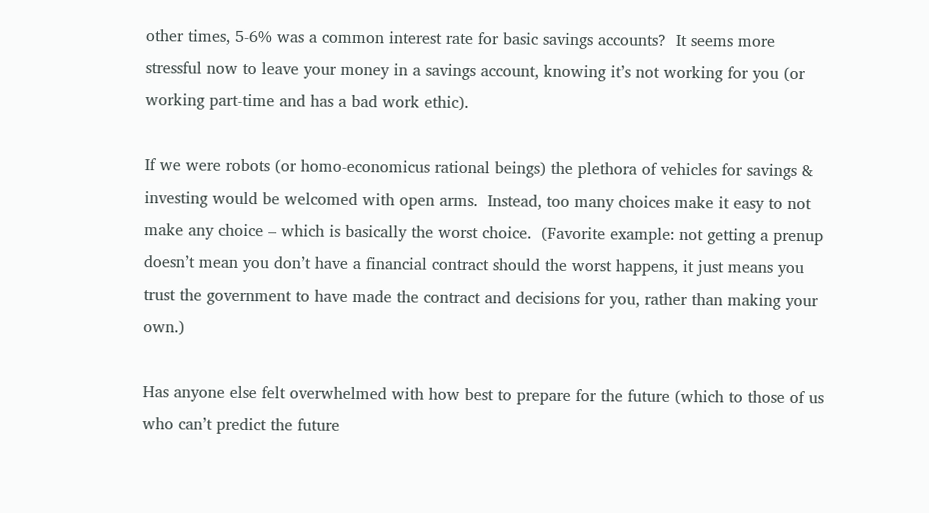other times, 5-6% was a common interest rate for basic savings accounts?  It seems more stressful now to leave your money in a savings account, knowing it’s not working for you (or working part-time and has a bad work ethic).

If we were robots (or homo-economicus rational beings) the plethora of vehicles for savings & investing would be welcomed with open arms.  Instead, too many choices make it easy to not make any choice – which is basically the worst choice.  (Favorite example: not getting a prenup doesn’t mean you don’t have a financial contract should the worst happens, it just means you trust the government to have made the contract and decisions for you, rather than making your own.)

Has anyone else felt overwhelmed with how best to prepare for the future (which to those of us who can’t predict the future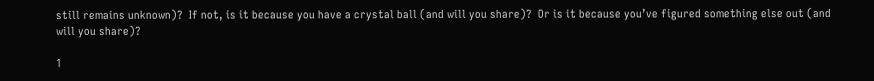still remains unknown)?  If not, is it because you have a crystal ball (and will you share)?  Or is it because you’ve figured something else out (and will you share)?

1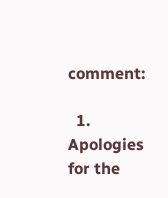comment:

  1. Apologies for the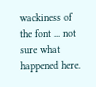wackiness of the font ... not sure what happened here.